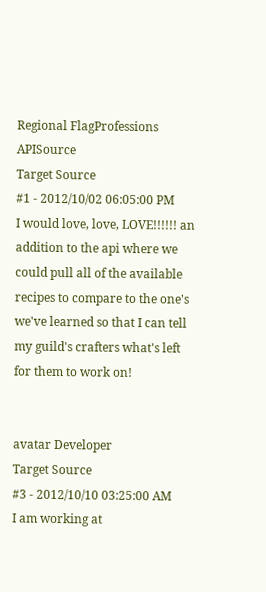Regional FlagProfessions APISource
Target Source
#1 - 2012/10/02 06:05:00 PM
I would love, love, LOVE!!!!!! an addition to the api where we could pull all of the available recipes to compare to the one's we've learned so that I can tell my guild's crafters what's left for them to work on!


avatar Developer
Target Source
#3 - 2012/10/10 03:25:00 AM
I am working at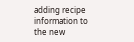adding recipe information to the new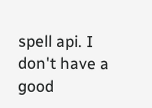spell api. I don't have a good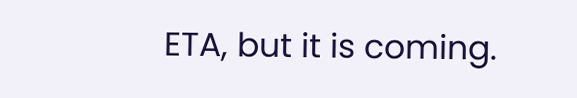ETA, but it is coming.